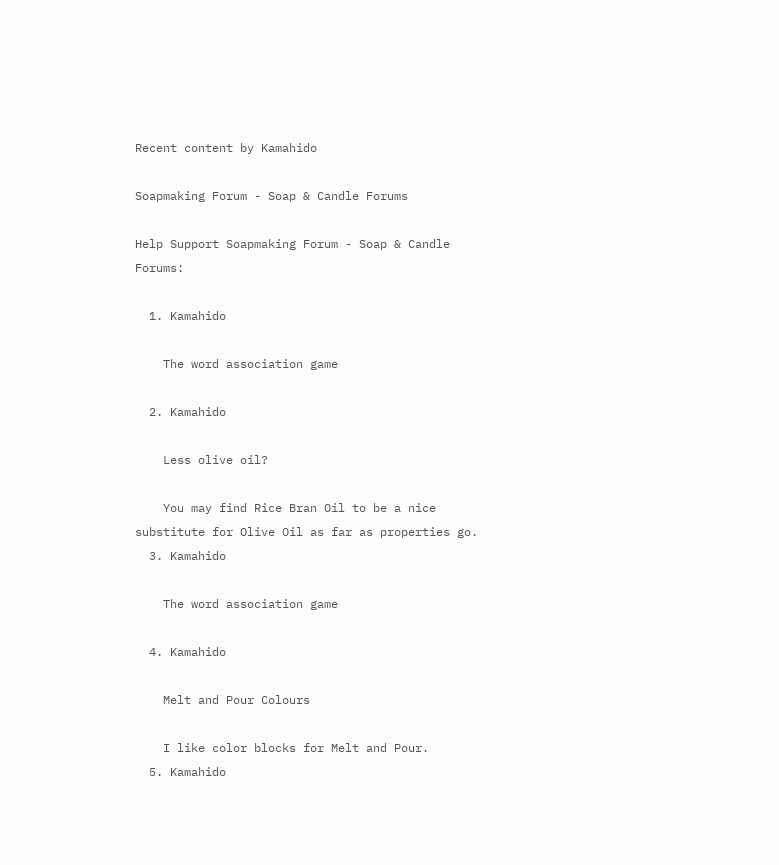Recent content by Kamahido

Soapmaking Forum - Soap & Candle Forums

Help Support Soapmaking Forum - Soap & Candle Forums:

  1. Kamahido

    The word association game

  2. Kamahido

    Less olive oil?

    You may find Rice Bran Oil to be a nice substitute for Olive Oil as far as properties go.
  3. Kamahido

    The word association game

  4. Kamahido

    Melt and Pour Colours

    I like color blocks for Melt and Pour.
  5. Kamahido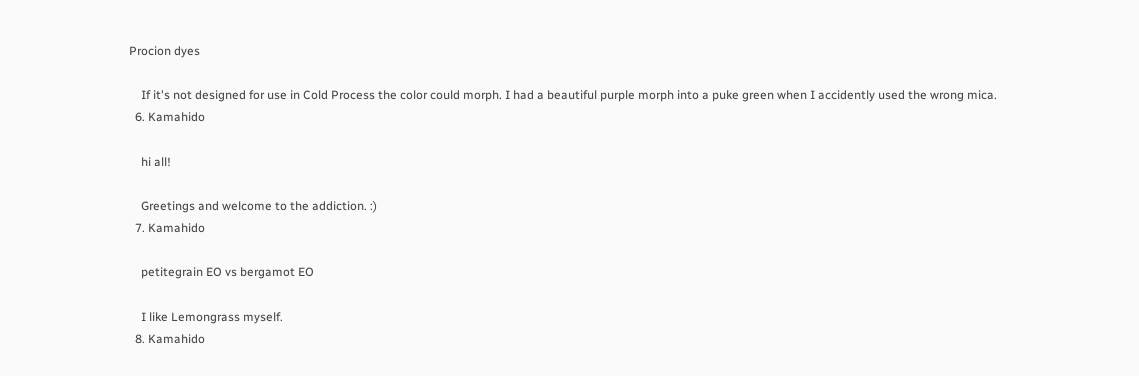Procion dyes

    If it's not designed for use in Cold Process the color could morph. I had a beautiful purple morph into a puke green when I accidently used the wrong mica.
  6. Kamahido

    hi all!

    Greetings and welcome to the addiction. :)
  7. Kamahido

    petitegrain EO vs bergamot EO

    I like Lemongrass myself.
  8. Kamahido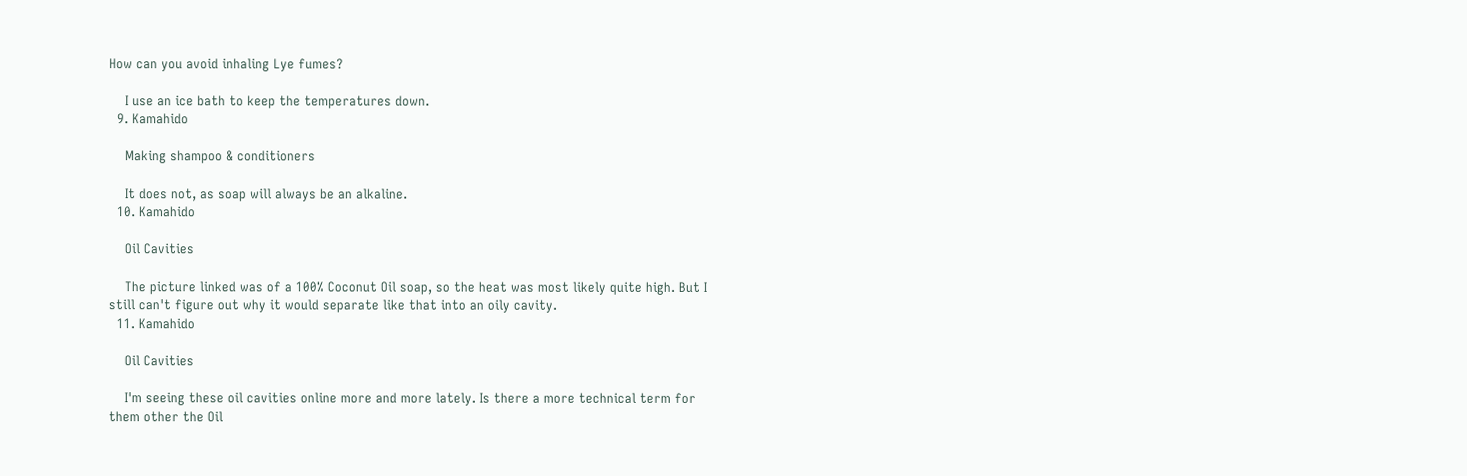How can you avoid inhaling Lye fumes?

    I use an ice bath to keep the temperatures down.
  9. Kamahido

    Making shampoo & conditioners

    It does not, as soap will always be an alkaline.
  10. Kamahido

    Oil Cavities

    The picture linked was of a 100% Coconut Oil soap, so the heat was most likely quite high. But I still can't figure out why it would separate like that into an oily cavity.
  11. Kamahido

    Oil Cavities

    I'm seeing these oil cavities online more and more lately. Is there a more technical term for them other the Oil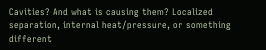Cavities? And what is causing them? Localized separation, internal heat/pressure, or something different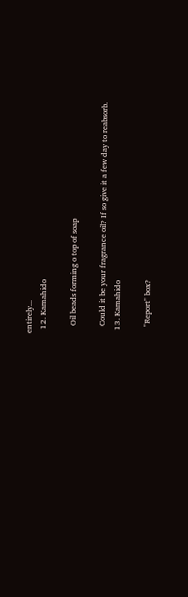entirely...
  12. Kamahido

    Oil beads forming o top of soap

    Could it be your fragrance oil? If so give it a few day to reabsorb.
  13. Kamahido

    "Report" box?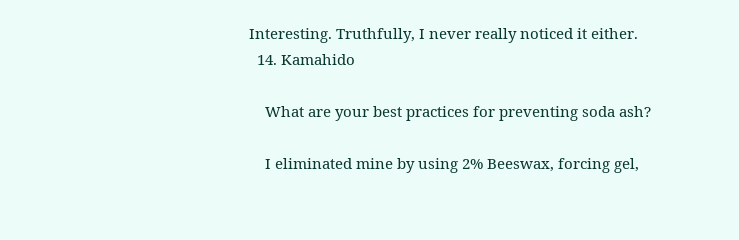Interesting. Truthfully, I never really noticed it either.
  14. Kamahido

    What are your best practices for preventing soda ash?

    I eliminated mine by using 2% Beeswax, forcing gel,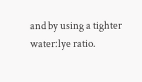and by using a tighter water:lye ratio.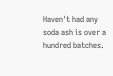Haven't had any soda ash is over a hundred batches.